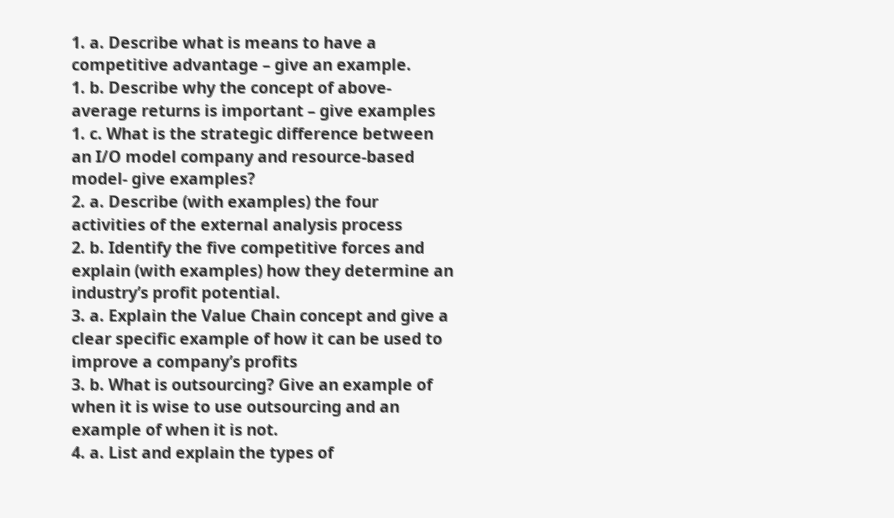1. a. Describe what is means to have a competitive advantage – give an example.
1. b. Describe why the concept of above-average returns is important – give examples
1. c. What is the strategic difference between an I/O model company and resource-based model- give examples?
2. a. Describe (with examples) the four activities of the external analysis process
2. b. Identify the five competitive forces and explain (with examples) how they determine an industry’s profit potential.
3. a. Explain the Value Chain concept and give a clear specific example of how it can be used to improve a company’s profits
3. b. What is outsourcing? Give an example of when it is wise to use outsourcing and an example of when it is not.
4. a. List and explain the types of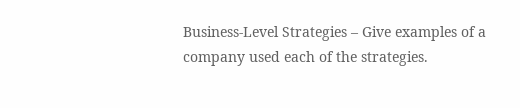Business-Level Strategies – Give examples of a company used each of the strategies.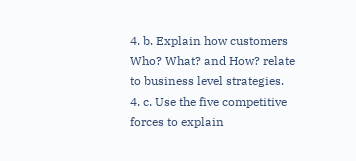4. b. Explain how customers Who? What? and How? relate to business level strategies.
4. c. Use the five competitive forces to explain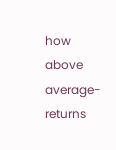how above average-returns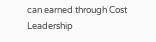can earned through Cost Leadership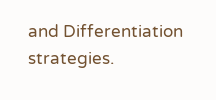and Differentiation strategies.